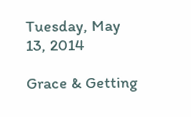Tuesday, May 13, 2014

Grace & Getting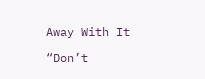Away With It

“Don’t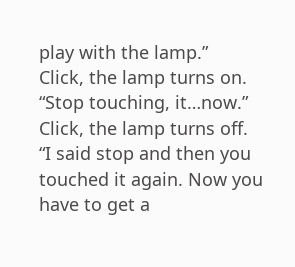play with the lamp.”
Click, the lamp turns on.
“Stop touching, it…now.”
Click, the lamp turns off.
“I said stop and then you touched it again. Now you have to get a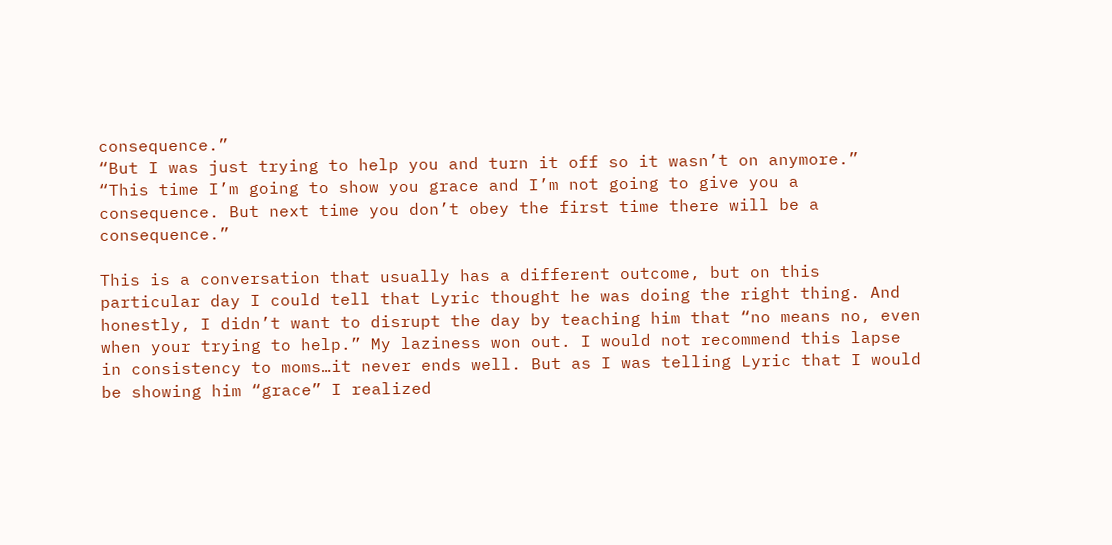consequence.”
“But I was just trying to help you and turn it off so it wasn’t on anymore.”
“This time I’m going to show you grace and I’m not going to give you a consequence. But next time you don’t obey the first time there will be a consequence.”

This is a conversation that usually has a different outcome, but on this particular day I could tell that Lyric thought he was doing the right thing. And honestly, I didn’t want to disrupt the day by teaching him that “no means no, even when your trying to help.” My laziness won out. I would not recommend this lapse in consistency to moms…it never ends well. But as I was telling Lyric that I would be showing him “grace” I realized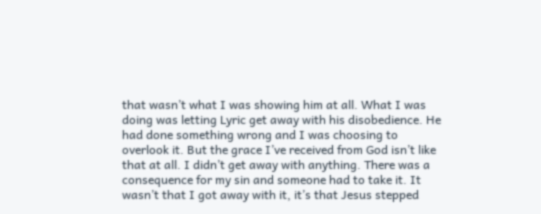that wasn’t what I was showing him at all. What I was doing was letting Lyric get away with his disobedience. He had done something wrong and I was choosing to overlook it. But the grace I’ve received from God isn’t like that at all. I didn’t get away with anything. There was a consequence for my sin and someone had to take it. It wasn’t that I got away with it, it’s that Jesus stepped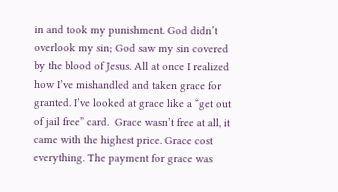in and took my punishment. God didn’t overlook my sin; God saw my sin covered by the blood of Jesus. All at once I realized how I’ve mishandled and taken grace for granted. I’ve looked at grace like a “get out of jail free” card.  Grace wasn’t free at all, it came with the highest price. Grace cost everything. The payment for grace was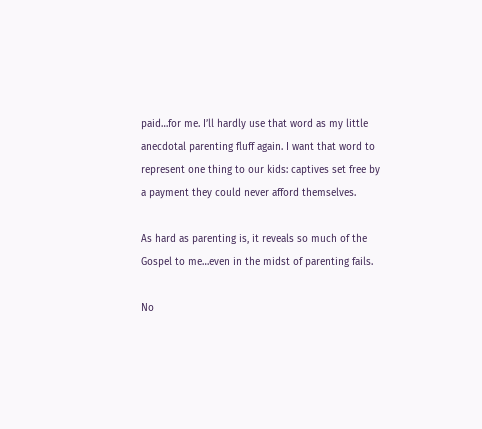paid…for me. I’ll hardly use that word as my little anecdotal parenting fluff again. I want that word to represent one thing to our kids: captives set free by a payment they could never afford themselves.

As hard as parenting is, it reveals so much of the Gospel to me…even in the midst of parenting fails.

No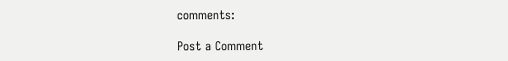comments:

Post a Comment